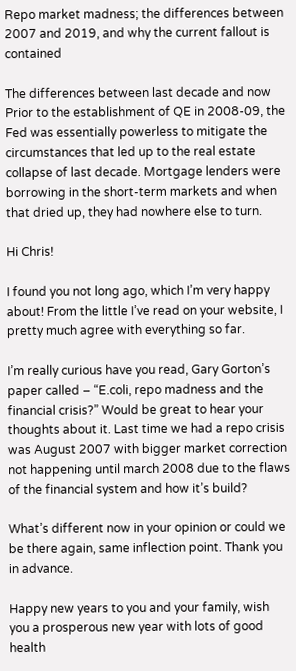Repo market madness; the differences between 2007 and 2019, and why the current fallout is contained

The differences between last decade and now
Prior to the establishment of QE in 2008-09, the Fed was essentially powerless to mitigate the circumstances that led up to the real estate collapse of last decade. Mortgage lenders were borrowing in the short-term markets and when that dried up, they had nowhere else to turn.

Hi Chris!

I found you not long ago, which I’m very happy about! From the little I’ve read on your website, I pretty much agree with everything so far.

I’m really curious have you read, Gary Gorton’s paper called – “E.coli, repo madness and the financial crisis?” Would be great to hear your thoughts about it. Last time we had a repo crisis was August 2007 with bigger market correction not happening until march 2008 due to the flaws of the financial system and how it’s build?

What’s different now in your opinion or could we be there again, same inflection point. Thank you in advance.

Happy new years to you and your family, wish you a prosperous new year with lots of good health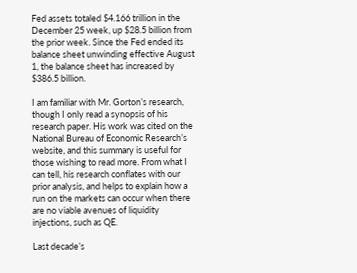Fed assets totaled $4.166 trillion in the December 25 week, up $28.5 billion from the prior week. Since the Fed ended its balance sheet unwinding effective August 1, the balance sheet has increased by $386.5 billion.

I am familiar with Mr. Gorton’s research, though I only read a synopsis of his research paper. His work was cited on the National Bureau of Economic Research’s website, and this summary is useful for those wishing to read more. From what I can tell, his research conflates with our prior analysis, and helps to explain how a run on the markets can occur when there are no viable avenues of liquidity injections, such as QE.

Last decade’s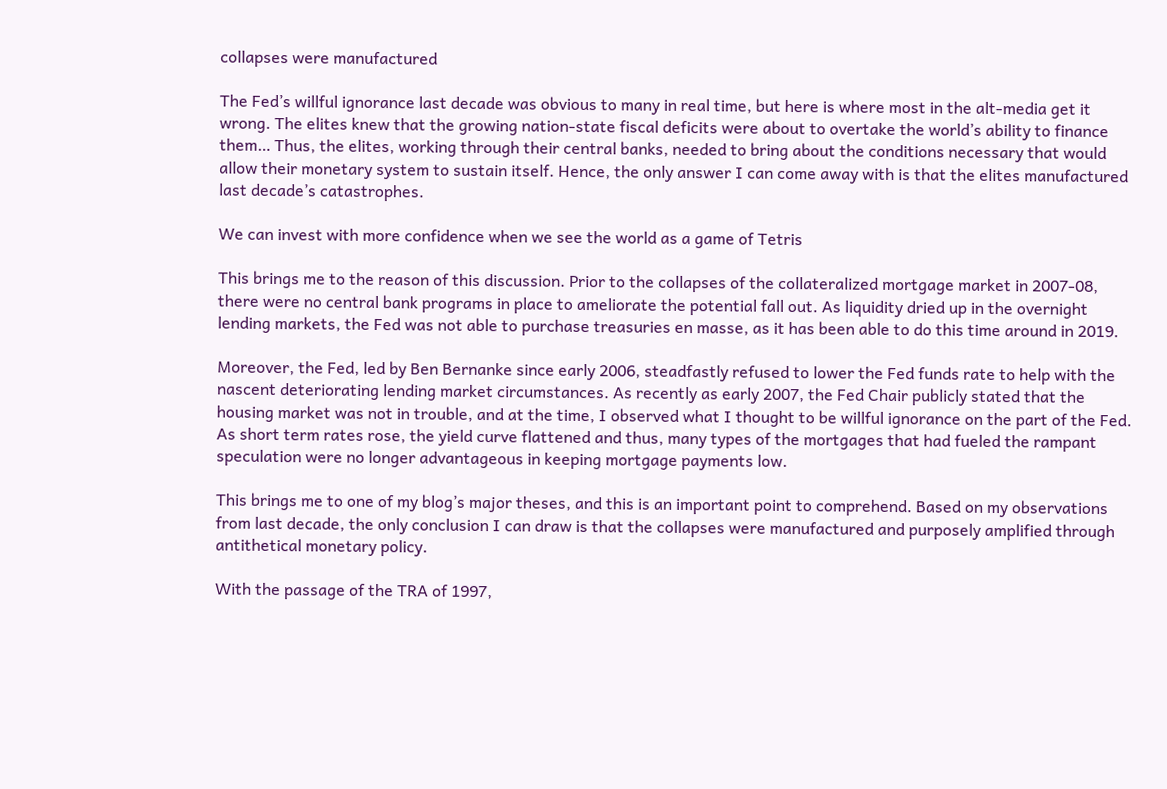collapses were manufactured

The Fed’s willful ignorance last decade was obvious to many in real time, but here is where most in the alt-media get it wrong. The elites knew that the growing nation-state fiscal deficits were about to overtake the world’s ability to finance them… Thus, the elites, working through their central banks, needed to bring about the conditions necessary that would allow their monetary system to sustain itself. Hence, the only answer I can come away with is that the elites manufactured last decade’s catastrophes.

We can invest with more confidence when we see the world as a game of Tetris

This brings me to the reason of this discussion. Prior to the collapses of the collateralized mortgage market in 2007-08, there were no central bank programs in place to ameliorate the potential fall out. As liquidity dried up in the overnight lending markets, the Fed was not able to purchase treasuries en masse, as it has been able to do this time around in 2019.

Moreover, the Fed, led by Ben Bernanke since early 2006, steadfastly refused to lower the Fed funds rate to help with the nascent deteriorating lending market circumstances. As recently as early 2007, the Fed Chair publicly stated that the housing market was not in trouble, and at the time, I observed what I thought to be willful ignorance on the part of the Fed. As short term rates rose, the yield curve flattened and thus, many types of the mortgages that had fueled the rampant speculation were no longer advantageous in keeping mortgage payments low.

This brings me to one of my blog’s major theses, and this is an important point to comprehend. Based on my observations from last decade, the only conclusion I can draw is that the collapses were manufactured and purposely amplified through antithetical monetary policy.

With the passage of the TRA of 1997,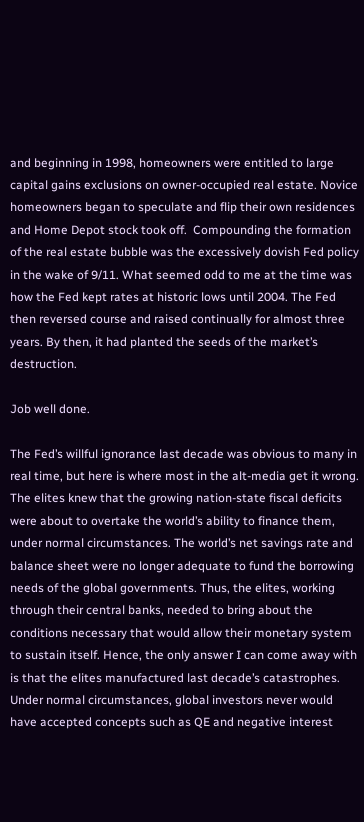and beginning in 1998, homeowners were entitled to large capital gains exclusions on owner-occupied real estate. Novice homeowners began to speculate and flip their own residences and Home Depot stock took off.  Compounding the formation of the real estate bubble was the excessively dovish Fed policy in the wake of 9/11. What seemed odd to me at the time was how the Fed kept rates at historic lows until 2004. The Fed then reversed course and raised continually for almost three years. By then, it had planted the seeds of the market’s destruction.

Job well done.

The Fed’s willful ignorance last decade was obvious to many in real time, but here is where most in the alt-media get it wrong. The elites knew that the growing nation-state fiscal deficits were about to overtake the world’s ability to finance them, under normal circumstances. The world’s net savings rate and balance sheet were no longer adequate to fund the borrowing needs of the global governments. Thus, the elites, working through their central banks, needed to bring about the conditions necessary that would allow their monetary system to sustain itself. Hence, the only answer I can come away with is that the elites manufactured last decade’s catastrophes. Under normal circumstances, global investors never would have accepted concepts such as QE and negative interest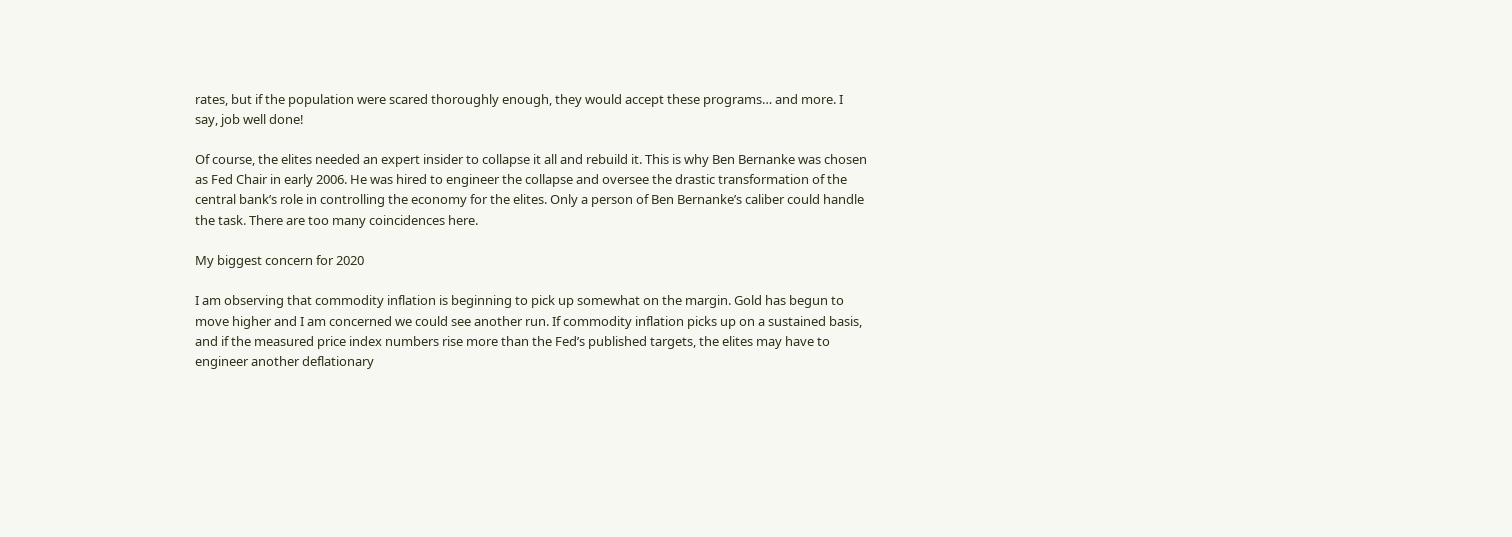rates, but if the population were scared thoroughly enough, they would accept these programs… and more. I say, job well done!

Of course, the elites needed an expert insider to collapse it all and rebuild it. This is why Ben Bernanke was chosen as Fed Chair in early 2006. He was hired to engineer the collapse and oversee the drastic transformation of the central bank’s role in controlling the economy for the elites. Only a person of Ben Bernanke’s caliber could handle the task. There are too many coincidences here.

My biggest concern for 2020

I am observing that commodity inflation is beginning to pick up somewhat on the margin. Gold has begun to move higher and I am concerned we could see another run. If commodity inflation picks up on a sustained basis, and if the measured price index numbers rise more than the Fed’s published targets, the elites may have to engineer another deflationary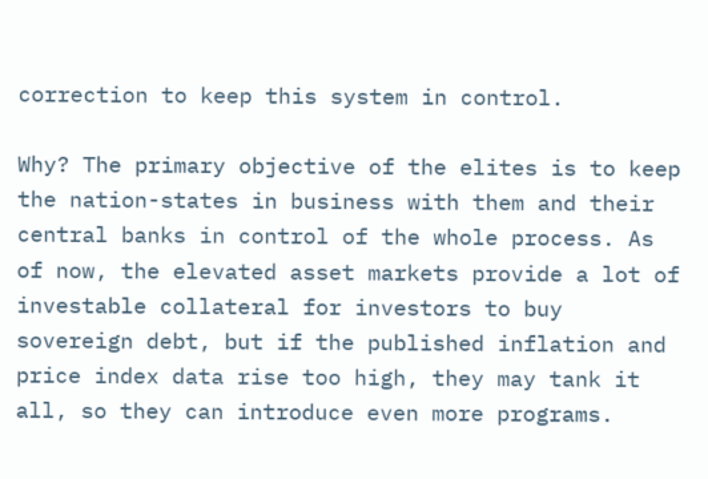correction to keep this system in control.

Why? The primary objective of the elites is to keep the nation-states in business with them and their central banks in control of the whole process. As of now, the elevated asset markets provide a lot of investable collateral for investors to buy sovereign debt, but if the published inflation and price index data rise too high, they may tank it all, so they can introduce even more programs.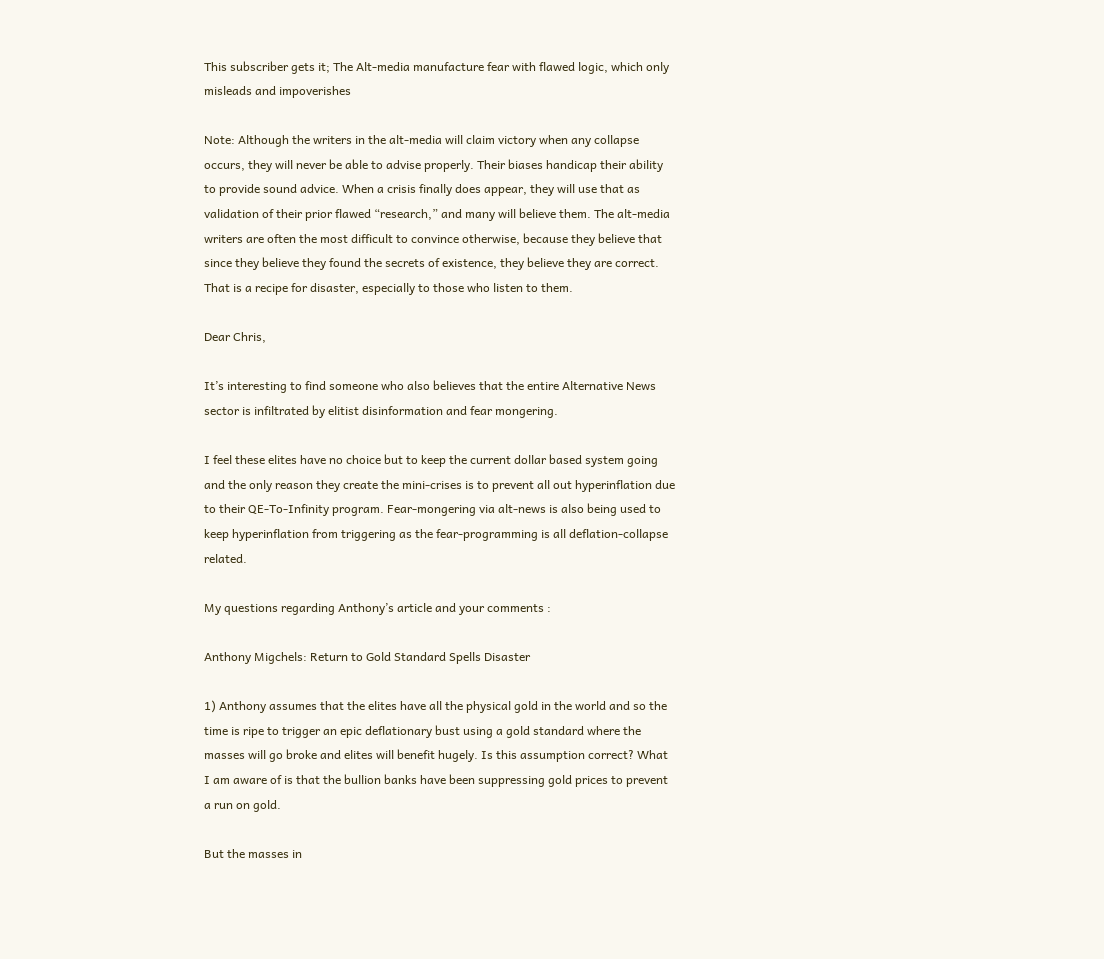This subscriber gets it; The Alt-media manufacture fear with flawed logic, which only misleads and impoverishes

Note: Although the writers in the alt-media will claim victory when any collapse occurs, they will never be able to advise properly. Their biases handicap their ability to provide sound advice. When a crisis finally does appear, they will use that as validation of their prior flawed “research,” and many will believe them. The alt-media writers are often the most difficult to convince otherwise, because they believe that since they believe they found the secrets of existence, they believe they are correct. That is a recipe for disaster, especially to those who listen to them.

Dear Chris,

It’s interesting to find someone who also believes that the entire Alternative News sector is infiltrated by elitist disinformation and fear mongering.

I feel these elites have no choice but to keep the current dollar based system going and the only reason they create the mini-crises is to prevent all out hyperinflation due to their QE-To-Infinity program. Fear-mongering via alt-news is also being used to keep hyperinflation from triggering as the fear-programming is all deflation-collapse related.

My questions regarding Anthony’s article and your comments :

Anthony Migchels: Return to Gold Standard Spells Disaster

1) Anthony assumes that the elites have all the physical gold in the world and so the time is ripe to trigger an epic deflationary bust using a gold standard where the masses will go broke and elites will benefit hugely. Is this assumption correct? What I am aware of is that the bullion banks have been suppressing gold prices to prevent a run on gold.

But the masses in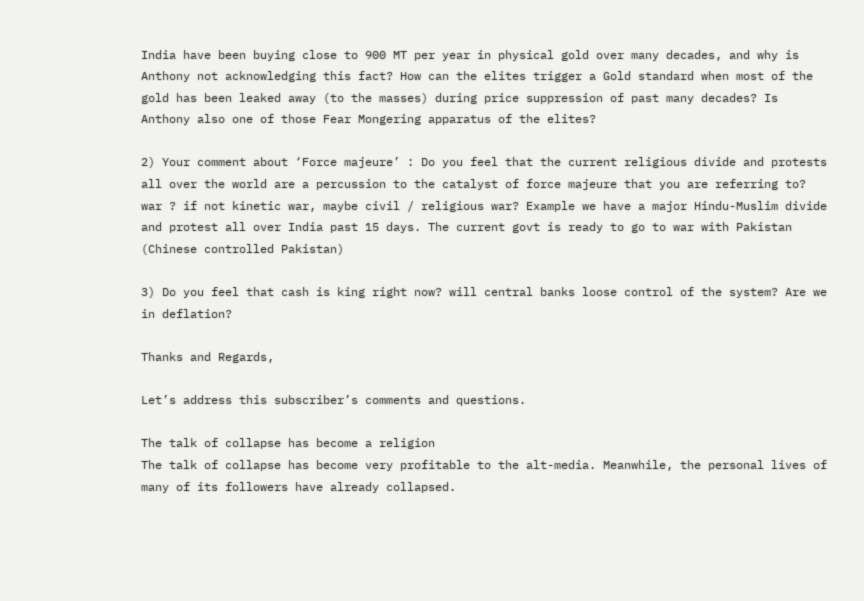India have been buying close to 900 MT per year in physical gold over many decades, and why is Anthony not acknowledging this fact? How can the elites trigger a Gold standard when most of the gold has been leaked away (to the masses) during price suppression of past many decades? Is Anthony also one of those Fear Mongering apparatus of the elites?

2) Your comment about ‘Force majeure’ : Do you feel that the current religious divide and protests all over the world are a percussion to the catalyst of force majeure that you are referring to? war ? if not kinetic war, maybe civil / religious war? Example we have a major Hindu-Muslim divide and protest all over India past 15 days. The current govt is ready to go to war with Pakistan (Chinese controlled Pakistan)

3) Do you feel that cash is king right now? will central banks loose control of the system? Are we in deflation?

Thanks and Regards,

Let’s address this subscriber’s comments and questions.

The talk of collapse has become a religion
The talk of collapse has become very profitable to the alt-media. Meanwhile, the personal lives of many of its followers have already collapsed.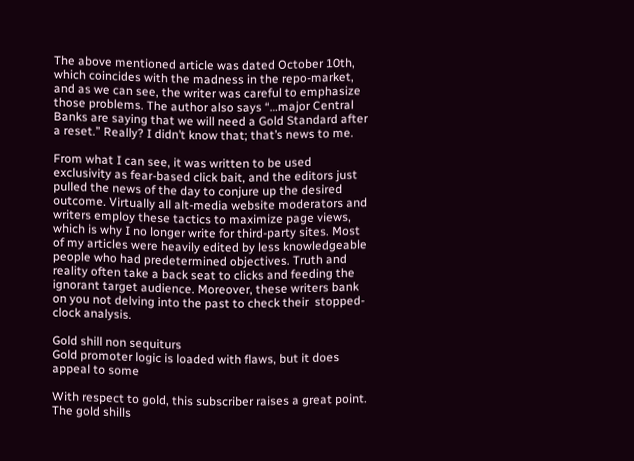The above mentioned article was dated October 10th, which coincides with the madness in the repo-market, and as we can see, the writer was careful to emphasize those problems. The author also says “…major Central Banks are saying that we will need a Gold Standard after a reset.” Really? I didn’t know that; that’s news to me.

From what I can see, it was written to be used exclusivity as fear-based click bait, and the editors just pulled the news of the day to conjure up the desired outcome. Virtually all alt-media website moderators and writers employ these tactics to maximize page views, which is why I no longer write for third-party sites. Most of my articles were heavily edited by less knowledgeable people who had predetermined objectives. Truth and reality often take a back seat to clicks and feeding the ignorant target audience. Moreover, these writers bank on you not delving into the past to check their  stopped-clock analysis.

Gold shill non sequiturs
Gold promoter logic is loaded with flaws, but it does appeal to some

With respect to gold, this subscriber raises a great point. The gold shills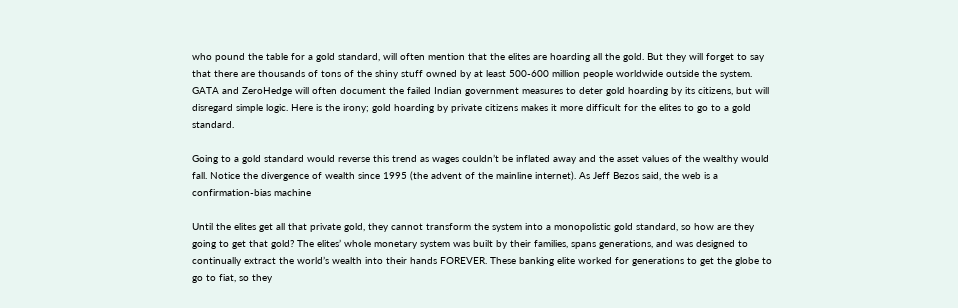who pound the table for a gold standard, will often mention that the elites are hoarding all the gold. But they will forget to say that there are thousands of tons of the shiny stuff owned by at least 500-600 million people worldwide outside the system. GATA and ZeroHedge will often document the failed Indian government measures to deter gold hoarding by its citizens, but will disregard simple logic. Here is the irony; gold hoarding by private citizens makes it more difficult for the elites to go to a gold standard.

Going to a gold standard would reverse this trend as wages couldn’t be inflated away and the asset values of the wealthy would fall. Notice the divergence of wealth since 1995 (the advent of the mainline internet). As Jeff Bezos said, the web is a confirmation-bias machine

Until the elites get all that private gold, they cannot transform the system into a monopolistic gold standard, so how are they going to get that gold? The elites’ whole monetary system was built by their families, spans generations, and was designed to continually extract the world’s wealth into their hands FOREVER. These banking elite worked for generations to get the globe to go to fiat, so they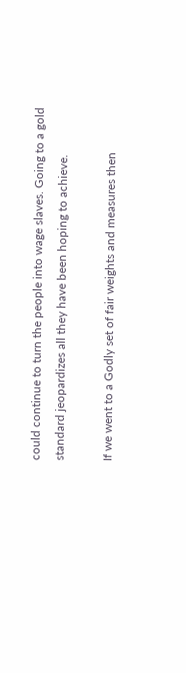could continue to turn the people into wage slaves. Going to a gold standard jeopardizes all they have been hoping to achieve.

If we went to a Godly set of fair weights and measures then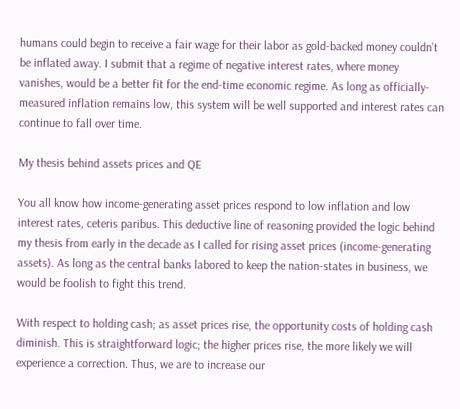humans could begin to receive a fair wage for their labor as gold-backed money couldn’t be inflated away. I submit that a regime of negative interest rates, where money vanishes, would be a better fit for the end-time economic regime. As long as officially-measured inflation remains low, this system will be well supported and interest rates can continue to fall over time.

My thesis behind assets prices and QE

You all know how income-generating asset prices respond to low inflation and low interest rates, ceteris paribus. This deductive line of reasoning provided the logic behind my thesis from early in the decade as I called for rising asset prices (income-generating assets). As long as the central banks labored to keep the nation-states in business, we would be foolish to fight this trend.

With respect to holding cash; as asset prices rise, the opportunity costs of holding cash diminish. This is straightforward logic; the higher prices rise, the more likely we will experience a correction. Thus, we are to increase our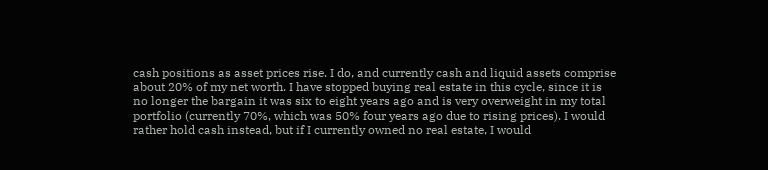cash positions as asset prices rise. I do, and currently cash and liquid assets comprise about 20% of my net worth. I have stopped buying real estate in this cycle, since it is no longer the bargain it was six to eight years ago and is very overweight in my total portfolio (currently 70%, which was 50% four years ago due to rising prices). I would rather hold cash instead, but if I currently owned no real estate, I would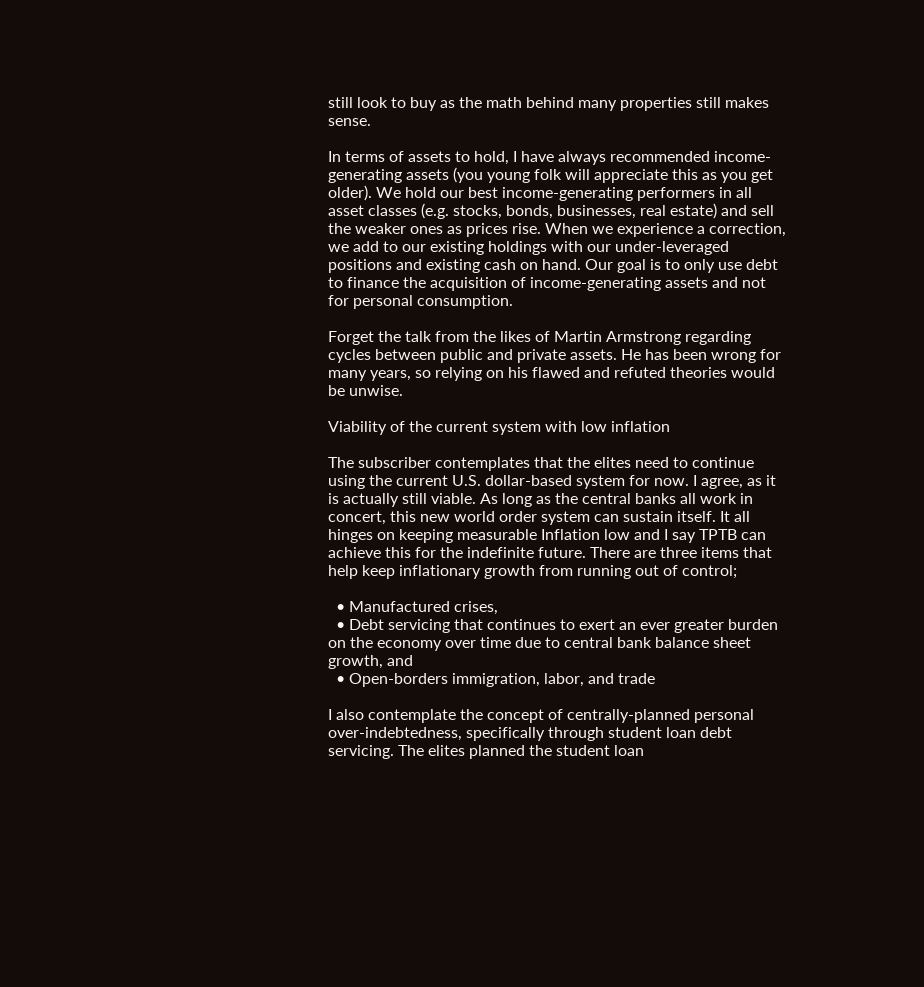still look to buy as the math behind many properties still makes sense.

In terms of assets to hold, I have always recommended income-generating assets (you young folk will appreciate this as you get older). We hold our best income-generating performers in all asset classes (e.g. stocks, bonds, businesses, real estate) and sell the weaker ones as prices rise. When we experience a correction, we add to our existing holdings with our under-leveraged positions and existing cash on hand. Our goal is to only use debt to finance the acquisition of income-generating assets and not for personal consumption.

Forget the talk from the likes of Martin Armstrong regarding cycles between public and private assets. He has been wrong for many years, so relying on his flawed and refuted theories would be unwise.

Viability of the current system with low inflation

The subscriber contemplates that the elites need to continue using the current U.S. dollar-based system for now. I agree, as it is actually still viable. As long as the central banks all work in concert, this new world order system can sustain itself. It all hinges on keeping measurable Inflation low and I say TPTB can achieve this for the indefinite future. There are three items that help keep inflationary growth from running out of control;

  • Manufactured crises,
  • Debt servicing that continues to exert an ever greater burden on the economy over time due to central bank balance sheet growth, and
  • Open-borders immigration, labor, and trade

I also contemplate the concept of centrally-planned personal over-indebtedness, specifically through student loan debt servicing. The elites planned the student loan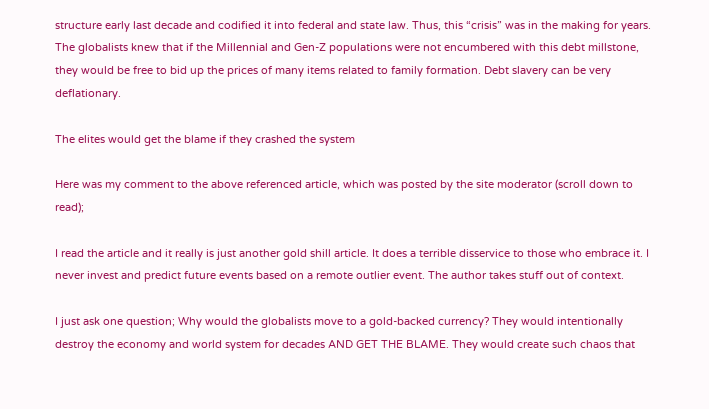structure early last decade and codified it into federal and state law. Thus, this “crisis” was in the making for years. The globalists knew that if the Millennial and Gen-Z populations were not encumbered with this debt millstone, they would be free to bid up the prices of many items related to family formation. Debt slavery can be very deflationary.

The elites would get the blame if they crashed the system

Here was my comment to the above referenced article, which was posted by the site moderator (scroll down to read);

I read the article and it really is just another gold shill article. It does a terrible disservice to those who embrace it. I never invest and predict future events based on a remote outlier event. The author takes stuff out of context.

I just ask one question; Why would the globalists move to a gold-backed currency? They would intentionally destroy the economy and world system for decades AND GET THE BLAME. They would create such chaos that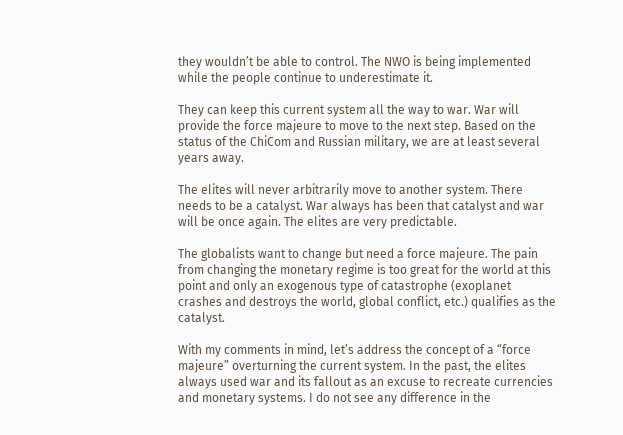they wouldn’t be able to control. The NWO is being implemented while the people continue to underestimate it.

They can keep this current system all the way to war. War will provide the force majeure to move to the next step. Based on the status of the ChiCom and Russian military, we are at least several years away.

The elites will never arbitrarily move to another system. There needs to be a catalyst. War always has been that catalyst and war will be once again. The elites are very predictable.

The globalists want to change but need a force majeure. The pain from changing the monetary regime is too great for the world at this point and only an exogenous type of catastrophe (exoplanet crashes and destroys the world, global conflict, etc.) qualifies as the catalyst.

With my comments in mind, let’s address the concept of a “force majeure” overturning the current system. In the past, the elites always used war and its fallout as an excuse to recreate currencies and monetary systems. I do not see any difference in the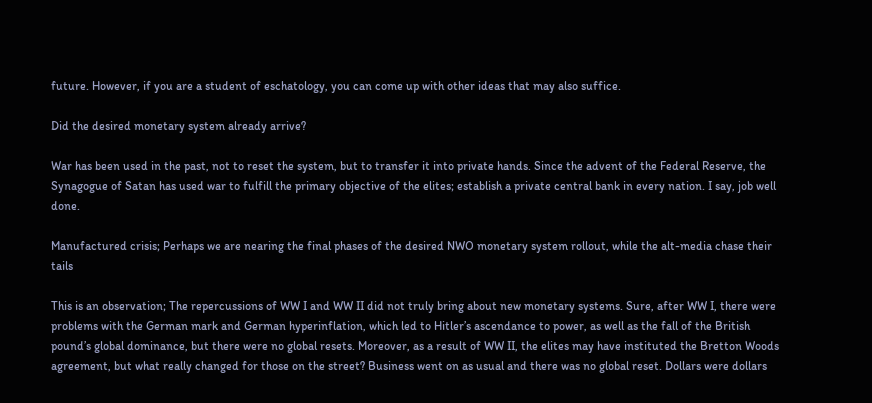future. However, if you are a student of eschatology, you can come up with other ideas that may also suffice.

Did the desired monetary system already arrive?

War has been used in the past, not to reset the system, but to transfer it into private hands. Since the advent of the Federal Reserve, the Synagogue of Satan has used war to fulfill the primary objective of the elites; establish a private central bank in every nation. I say, job well done.

Manufactured crisis; Perhaps we are nearing the final phases of the desired NWO monetary system rollout, while the alt-media chase their tails

This is an observation; The repercussions of WW I and WW II did not truly bring about new monetary systems. Sure, after WW I, there were problems with the German mark and German hyperinflation, which led to Hitler’s ascendance to power, as well as the fall of the British pound’s global dominance, but there were no global resets. Moreover, as a result of WW II, the elites may have instituted the Bretton Woods agreement, but what really changed for those on the street? Business went on as usual and there was no global reset. Dollars were dollars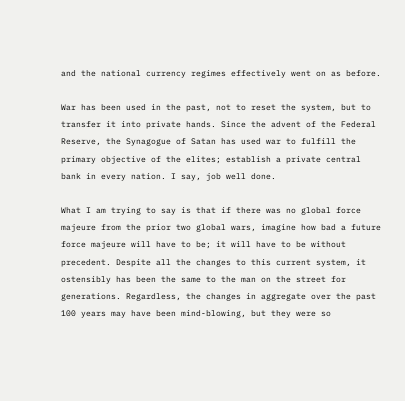and the national currency regimes effectively went on as before.

War has been used in the past, not to reset the system, but to transfer it into private hands. Since the advent of the Federal Reserve, the Synagogue of Satan has used war to fulfill the primary objective of the elites; establish a private central bank in every nation. I say, job well done.

What I am trying to say is that if there was no global force majeure from the prior two global wars, imagine how bad a future force majeure will have to be; it will have to be without precedent. Despite all the changes to this current system, it ostensibly has been the same to the man on the street for generations. Regardless, the changes in aggregate over the past 100 years may have been mind-blowing, but they were so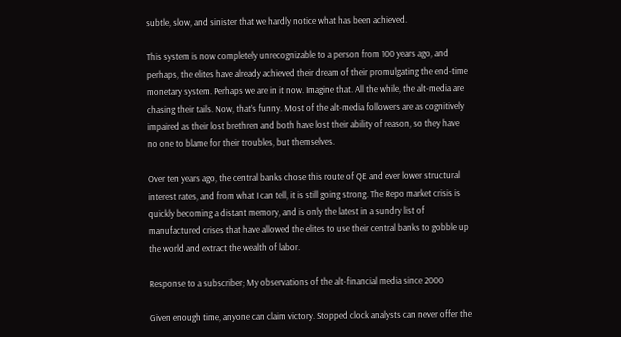subtle, slow, and sinister that we hardly notice what has been achieved.

This system is now completely unrecognizable to a person from 100 years ago, and perhaps, the elites have already achieved their dream of their promulgating the end-time monetary system. Perhaps we are in it now. Imagine that. All the while, the alt-media are chasing their tails. Now, that’s funny. Most of the alt-media followers are as cognitively impaired as their lost brethren and both have lost their ability of reason, so they have no one to blame for their troubles, but themselves.

Over ten years ago, the central banks chose this route of QE and ever lower structural interest rates, and from what I can tell, it is still going strong. The Repo market crisis is quickly becoming a distant memory, and is only the latest in a sundry list of manufactured crises that have allowed the elites to use their central banks to gobble up the world and extract the wealth of labor.

Response to a subscriber; My observations of the alt-financial media since 2000

Given enough time, anyone can claim victory. Stopped clock analysts can never offer the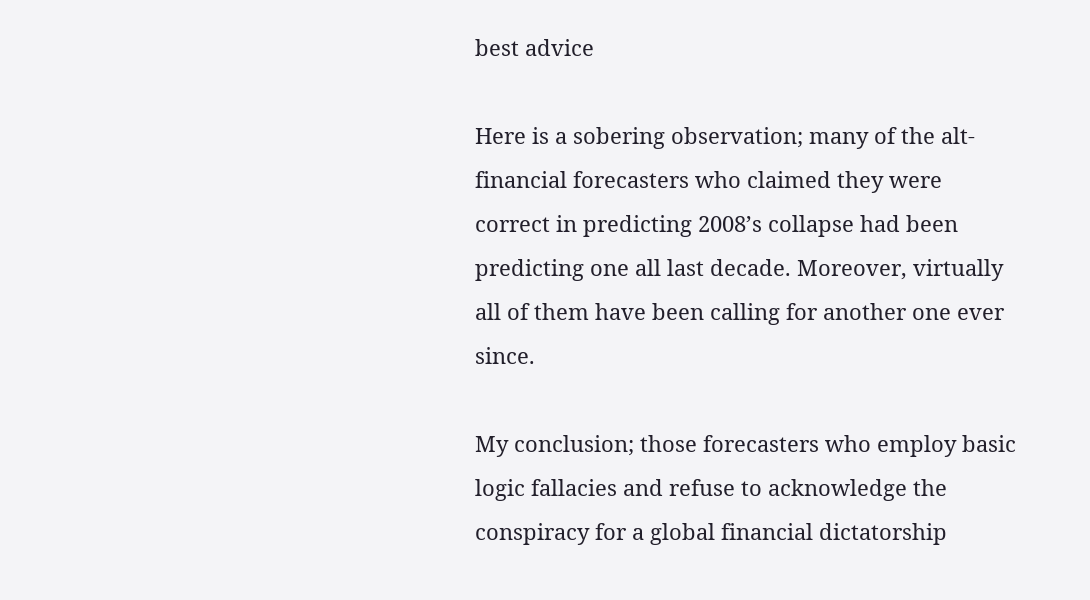best advice

Here is a sobering observation; many of the alt-financial forecasters who claimed they were correct in predicting 2008’s collapse had been predicting one all last decade. Moreover, virtually all of them have been calling for another one ever since.

My conclusion; those forecasters who employ basic logic fallacies and refuse to acknowledge the conspiracy for a global financial dictatorship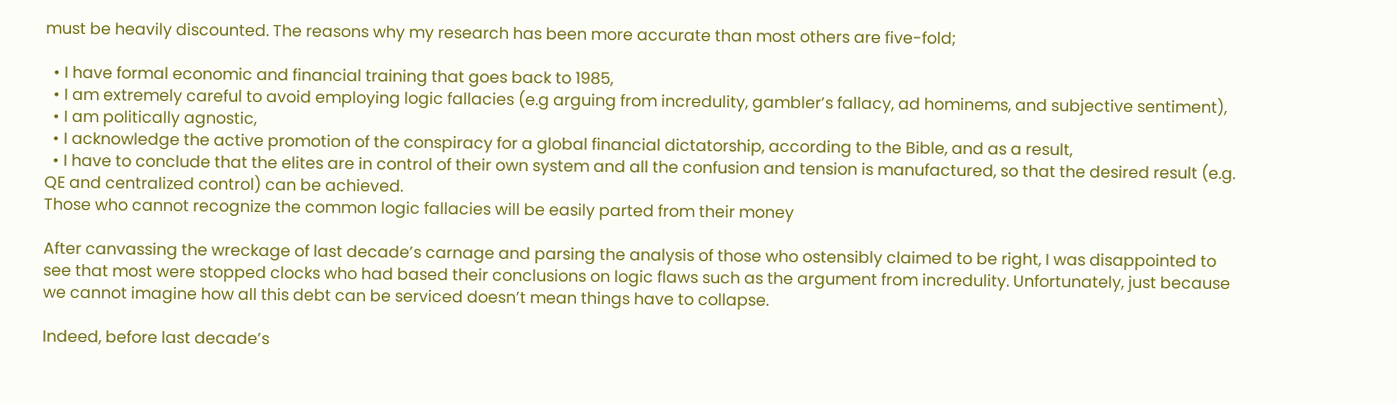must be heavily discounted. The reasons why my research has been more accurate than most others are five-fold;

  • I have formal economic and financial training that goes back to 1985,
  • I am extremely careful to avoid employing logic fallacies (e.g arguing from incredulity, gambler’s fallacy, ad hominems, and subjective sentiment),
  • I am politically agnostic,
  • I acknowledge the active promotion of the conspiracy for a global financial dictatorship, according to the Bible, and as a result,
  • I have to conclude that the elites are in control of their own system and all the confusion and tension is manufactured, so that the desired result (e.g. QE and centralized control) can be achieved.
Those who cannot recognize the common logic fallacies will be easily parted from their money

After canvassing the wreckage of last decade’s carnage and parsing the analysis of those who ostensibly claimed to be right, I was disappointed to see that most were stopped clocks who had based their conclusions on logic flaws such as the argument from incredulity. Unfortunately, just because we cannot imagine how all this debt can be serviced doesn’t mean things have to collapse.

Indeed, before last decade’s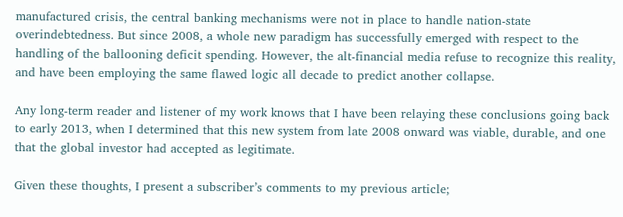manufactured crisis, the central banking mechanisms were not in place to handle nation-state overindebtedness. But since 2008, a whole new paradigm has successfully emerged with respect to the handling of the ballooning deficit spending. However, the alt-financial media refuse to recognize this reality, and have been employing the same flawed logic all decade to predict another collapse.

Any long-term reader and listener of my work knows that I have been relaying these conclusions going back to early 2013, when I determined that this new system from late 2008 onward was viable, durable, and one that the global investor had accepted as legitimate.

Given these thoughts, I present a subscriber’s comments to my previous article;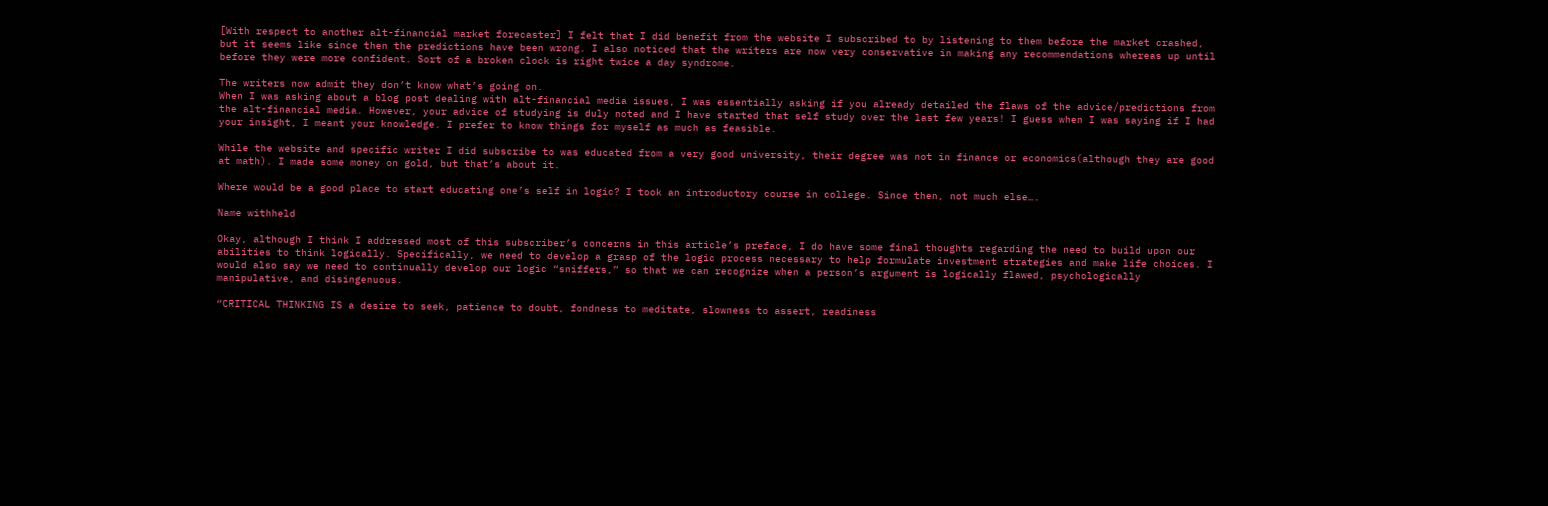[With respect to another alt-financial market forecaster] I felt that I did benefit from the website I subscribed to by listening to them before the market crashed, but it seems like since then the predictions have been wrong. I also noticed that the writers are now very conservative in making any recommendations whereas up until before they were more confident. Sort of a broken clock is right twice a day syndrome.

The writers now admit they don’t know what’s going on.
When I was asking about a blog post dealing with alt-financial media issues, I was essentially asking if you already detailed the flaws of the advice/predictions from the alt-financial media. However, your advice of studying is duly noted and I have started that self study over the last few years! I guess when I was saying if I had your insight, I meant your knowledge. I prefer to know things for myself as much as feasible.

While the website and specific writer I did subscribe to was educated from a very good university, their degree was not in finance or economics(although they are good at math). I made some money on gold, but that’s about it.

Where would be a good place to start educating one’s self in logic? I took an introductory course in college. Since then, not much else….

Name withheld

Okay, although I think I addressed most of this subscriber’s concerns in this article’s preface, I do have some final thoughts regarding the need to build upon our abilities to think logically. Specifically, we need to develop a grasp of the logic process necessary to help formulate investment strategies and make life choices. I would also say we need to continually develop our logic “sniffers,” so that we can recognize when a person’s argument is logically flawed, psychologically manipulative, and disingenuous.

“CRITICAL THINKING IS a desire to seek, patience to doubt, fondness to meditate, slowness to assert, readiness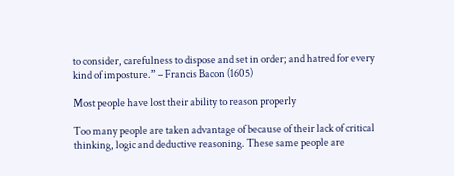to consider, carefulness to dispose and set in order; and hatred for every kind of imposture.” – Francis Bacon (1605)

Most people have lost their ability to reason properly

Too many people are taken advantage of because of their lack of critical thinking, logic and deductive reasoning. These same people are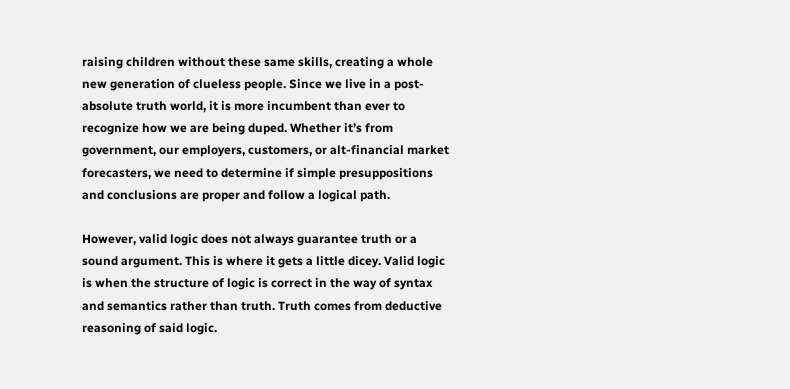raising children without these same skills, creating a whole new generation of clueless people. Since we live in a post-absolute truth world, it is more incumbent than ever to recognize how we are being duped. Whether it’s from government, our employers, customers, or alt-financial market forecasters, we need to determine if simple presuppositions and conclusions are proper and follow a logical path.

However, valid logic does not always guarantee truth or a sound argument. This is where it gets a little dicey. Valid logic is when the structure of logic is correct in the way of syntax and semantics rather than truth. Truth comes from deductive reasoning of said logic.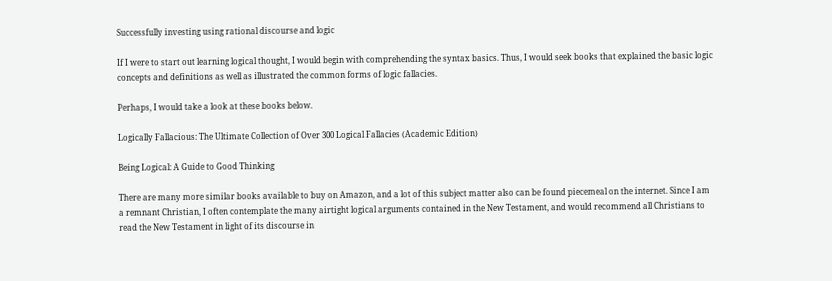Successfully investing using rational discourse and logic

If I were to start out learning logical thought, I would begin with comprehending the syntax basics. Thus, I would seek books that explained the basic logic concepts and definitions as well as illustrated the common forms of logic fallacies.

Perhaps, I would take a look at these books below.

Logically Fallacious: The Ultimate Collection of Over 300 Logical Fallacies (Academic Edition)

Being Logical: A Guide to Good Thinking

There are many more similar books available to buy on Amazon, and a lot of this subject matter also can be found piecemeal on the internet. Since I am a remnant Christian, I often contemplate the many airtight logical arguments contained in the New Testament, and would recommend all Christians to read the New Testament in light of its discourse in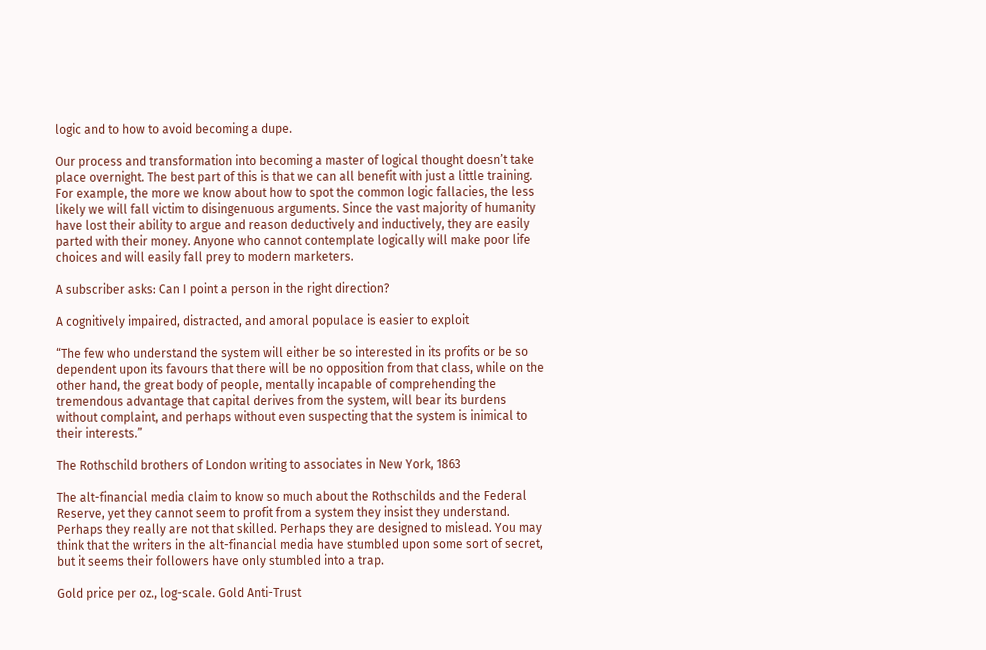logic and to how to avoid becoming a dupe.

Our process and transformation into becoming a master of logical thought doesn’t take place overnight. The best part of this is that we can all benefit with just a little training. For example, the more we know about how to spot the common logic fallacies, the less likely we will fall victim to disingenuous arguments. Since the vast majority of humanity have lost their ability to argue and reason deductively and inductively, they are easily parted with their money. Anyone who cannot contemplate logically will make poor life choices and will easily fall prey to modern marketers.

A subscriber asks: Can I point a person in the right direction?

A cognitively impaired, distracted, and amoral populace is easier to exploit

“The few who understand the system will either be so interested in its profits or be so dependent upon its favours that there will be no opposition from that class, while on the other hand, the great body of people, mentally incapable of comprehending the tremendous advantage that capital derives from the system, will bear its burdens without complaint, and perhaps without even suspecting that the system is inimical to their interests.”

The Rothschild brothers of London writing to associates in New York, 1863

The alt-financial media claim to know so much about the Rothschilds and the Federal Reserve, yet they cannot seem to profit from a system they insist they understand. Perhaps they really are not that skilled. Perhaps they are designed to mislead. You may think that the writers in the alt-financial media have stumbled upon some sort of secret, but it seems their followers have only stumbled into a trap.

Gold price per oz., log-scale. Gold Anti-Trust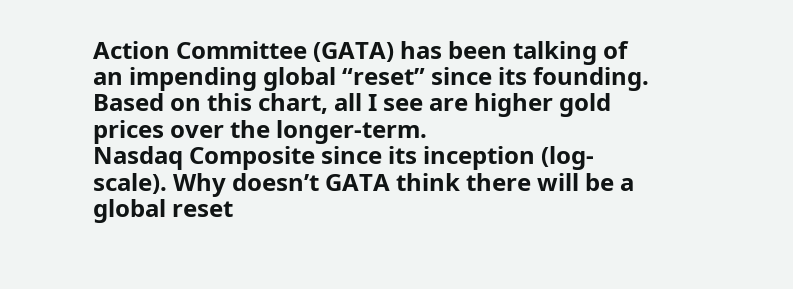Action Committee (GATA) has been talking of an impending global “reset” since its founding. Based on this chart, all I see are higher gold prices over the longer-term.
Nasdaq Composite since its inception (log-scale). Why doesn’t GATA think there will be a global reset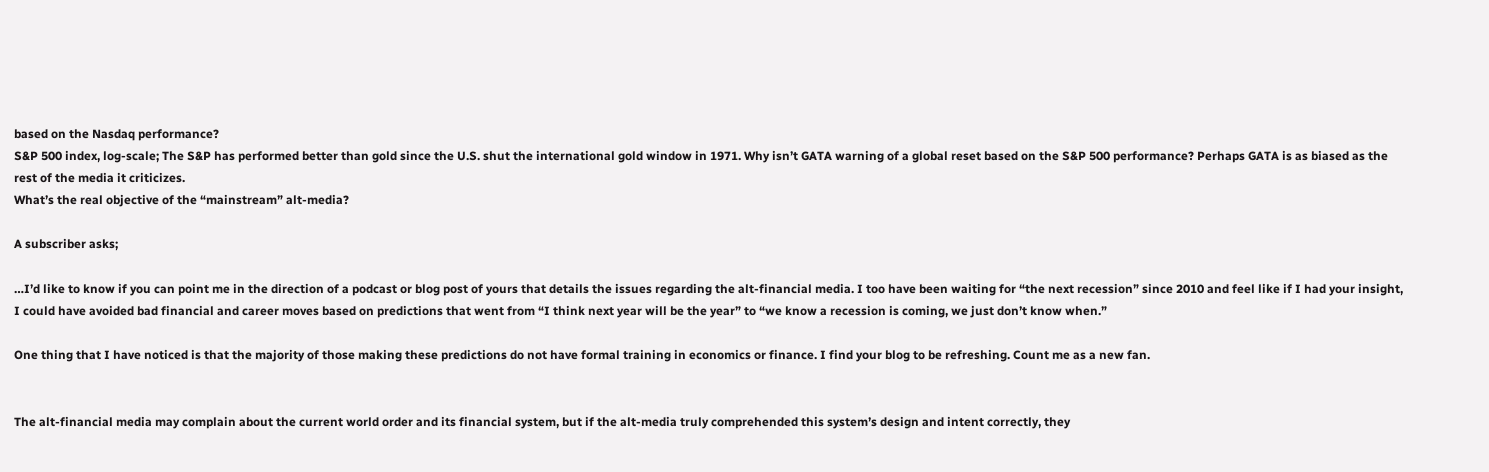based on the Nasdaq performance?
S&P 500 index, log-scale; The S&P has performed better than gold since the U.S. shut the international gold window in 1971. Why isn’t GATA warning of a global reset based on the S&P 500 performance? Perhaps GATA is as biased as the rest of the media it criticizes.
What’s the real objective of the “mainstream” alt-media?

A subscriber asks;

…I’d like to know if you can point me in the direction of a podcast or blog post of yours that details the issues regarding the alt-financial media. I too have been waiting for “the next recession” since 2010 and feel like if I had your insight, I could have avoided bad financial and career moves based on predictions that went from “I think next year will be the year” to “we know a recession is coming, we just don’t know when.”

One thing that I have noticed is that the majority of those making these predictions do not have formal training in economics or finance. I find your blog to be refreshing. Count me as a new fan.


The alt-financial media may complain about the current world order and its financial system, but if the alt-media truly comprehended this system’s design and intent correctly, they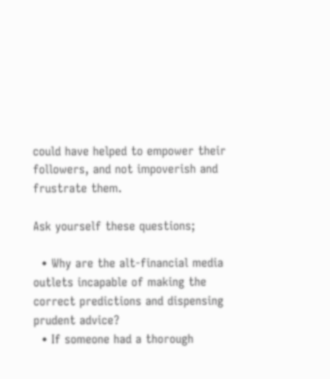could have helped to empower their followers, and not impoverish and frustrate them.

Ask yourself these questions;

  • Why are the alt-financial media outlets incapable of making the correct predictions and dispensing prudent advice?
  • If someone had a thorough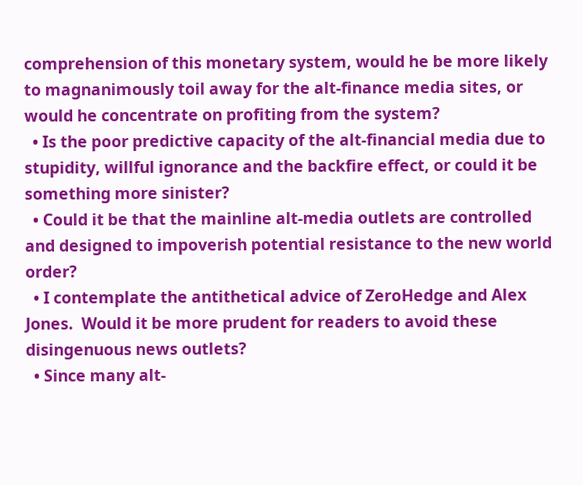comprehension of this monetary system, would he be more likely to magnanimously toil away for the alt-finance media sites, or would he concentrate on profiting from the system?
  • Is the poor predictive capacity of the alt-financial media due to stupidity, willful ignorance and the backfire effect, or could it be something more sinister?
  • Could it be that the mainline alt-media outlets are controlled and designed to impoverish potential resistance to the new world order?
  • I contemplate the antithetical advice of ZeroHedge and Alex Jones.  Would it be more prudent for readers to avoid these disingenuous news outlets?
  • Since many alt-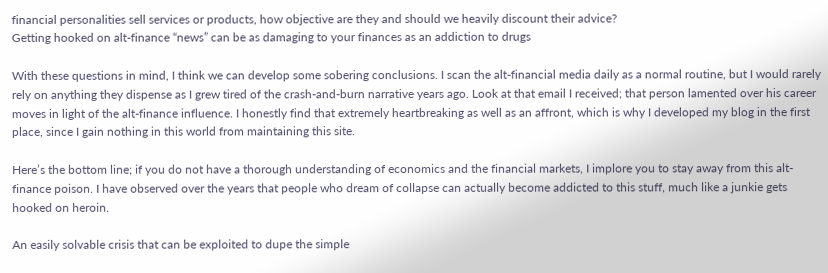financial personalities sell services or products, how objective are they and should we heavily discount their advice?
Getting hooked on alt-finance “news” can be as damaging to your finances as an addiction to drugs

With these questions in mind, I think we can develop some sobering conclusions. I scan the alt-financial media daily as a normal routine, but I would rarely rely on anything they dispense as I grew tired of the crash-and-burn narrative years ago. Look at that email I received; that person lamented over his career moves in light of the alt-finance influence. I honestly find that extremely heartbreaking as well as an affront, which is why I developed my blog in the first place, since I gain nothing in this world from maintaining this site.

Here’s the bottom line; if you do not have a thorough understanding of economics and the financial markets, I implore you to stay away from this alt-finance poison. I have observed over the years that people who dream of collapse can actually become addicted to this stuff, much like a junkie gets hooked on heroin.

An easily solvable crisis that can be exploited to dupe the simple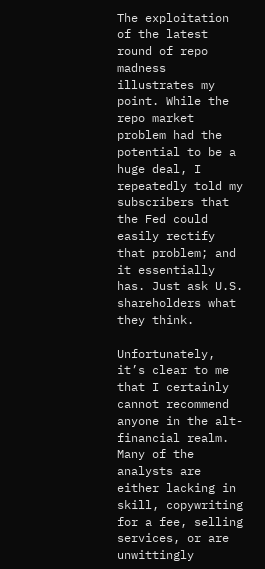The exploitation of the latest round of repo madness illustrates my point. While the repo market problem had the potential to be a huge deal, I repeatedly told my subscribers that the Fed could easily rectify that problem; and it essentially has. Just ask U.S. shareholders what they think.

Unfortunately, it’s clear to me that I certainly cannot recommend anyone in the alt-financial realm. Many of the analysts are either lacking in skill, copywriting for a fee, selling services, or are unwittingly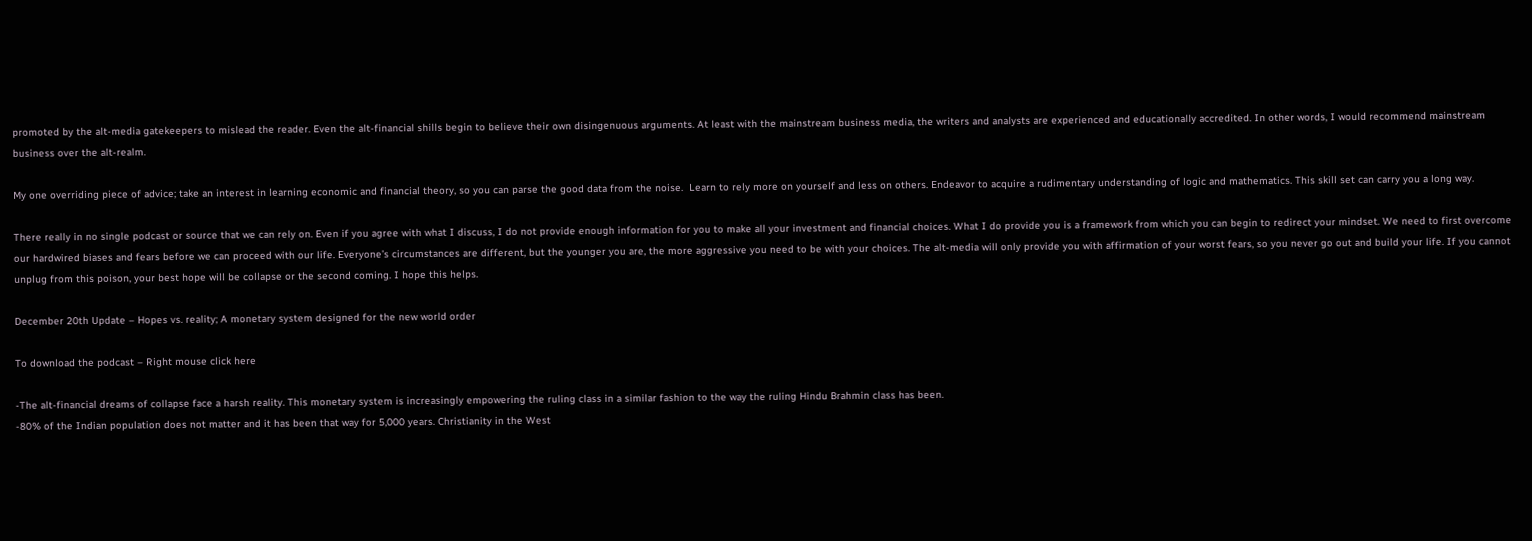promoted by the alt-media gatekeepers to mislead the reader. Even the alt-financial shills begin to believe their own disingenuous arguments. At least with the mainstream business media, the writers and analysts are experienced and educationally accredited. In other words, I would recommend mainstream business over the alt-realm.

My one overriding piece of advice; take an interest in learning economic and financial theory, so you can parse the good data from the noise.  Learn to rely more on yourself and less on others. Endeavor to acquire a rudimentary understanding of logic and mathematics. This skill set can carry you a long way.

There really in no single podcast or source that we can rely on. Even if you agree with what I discuss, I do not provide enough information for you to make all your investment and financial choices. What I do provide you is a framework from which you can begin to redirect your mindset. We need to first overcome our hardwired biases and fears before we can proceed with our life. Everyone’s circumstances are different, but the younger you are, the more aggressive you need to be with your choices. The alt-media will only provide you with affirmation of your worst fears, so you never go out and build your life. If you cannot unplug from this poison, your best hope will be collapse or the second coming. I hope this helps.

December 20th Update – Hopes vs. reality; A monetary system designed for the new world order

To download the podcast – Right mouse click here

-The alt-financial dreams of collapse face a harsh reality. This monetary system is increasingly empowering the ruling class in a similar fashion to the way the ruling Hindu Brahmin class has been.
-80% of the Indian population does not matter and it has been that way for 5,000 years. Christianity in the West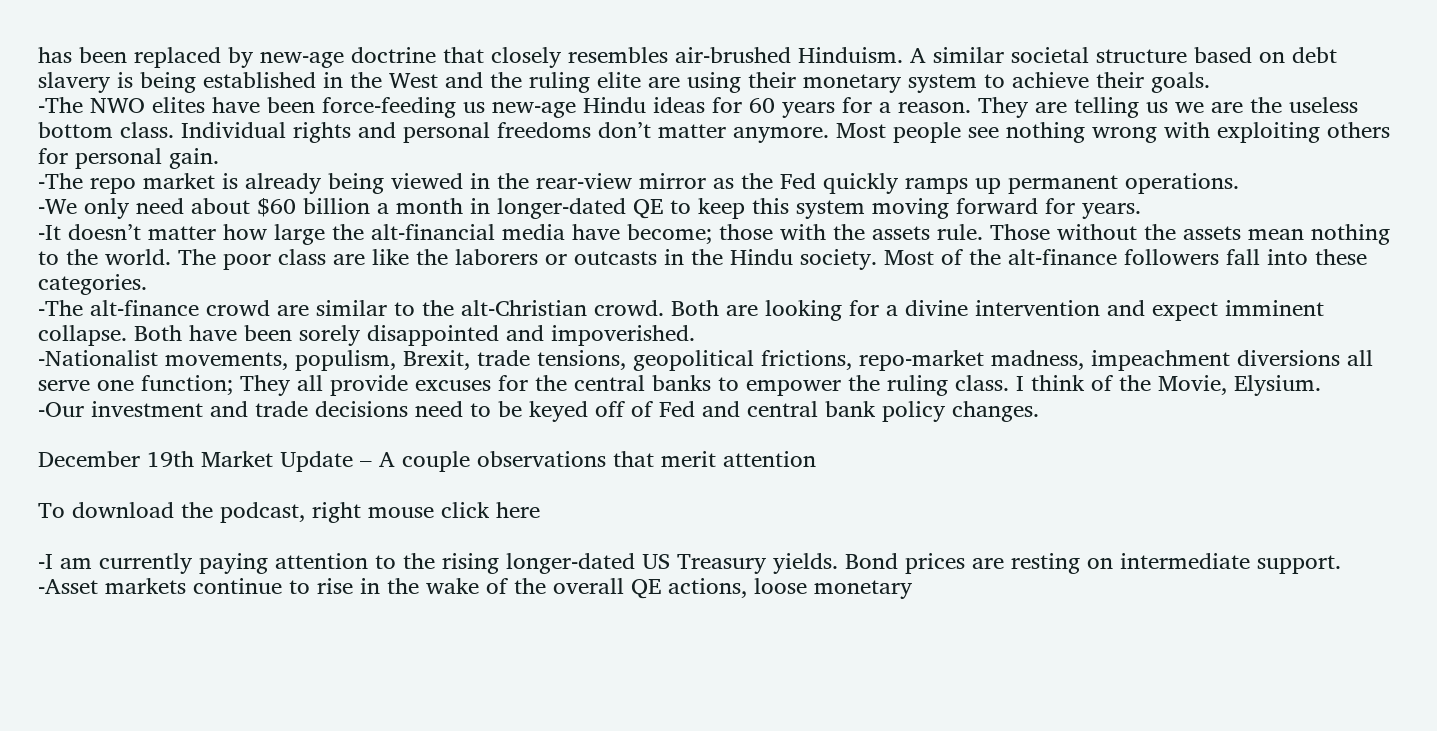has been replaced by new-age doctrine that closely resembles air-brushed Hinduism. A similar societal structure based on debt slavery is being established in the West and the ruling elite are using their monetary system to achieve their goals.
-The NWO elites have been force-feeding us new-age Hindu ideas for 60 years for a reason. They are telling us we are the useless bottom class. Individual rights and personal freedoms don’t matter anymore. Most people see nothing wrong with exploiting others for personal gain.
-The repo market is already being viewed in the rear-view mirror as the Fed quickly ramps up permanent operations.
-We only need about $60 billion a month in longer-dated QE to keep this system moving forward for years.
-It doesn’t matter how large the alt-financial media have become; those with the assets rule. Those without the assets mean nothing to the world. The poor class are like the laborers or outcasts in the Hindu society. Most of the alt-finance followers fall into these categories.
-The alt-finance crowd are similar to the alt-Christian crowd. Both are looking for a divine intervention and expect imminent collapse. Both have been sorely disappointed and impoverished.
-Nationalist movements, populism, Brexit, trade tensions, geopolitical frictions, repo-market madness, impeachment diversions all serve one function; They all provide excuses for the central banks to empower the ruling class. I think of the Movie, Elysium.
-Our investment and trade decisions need to be keyed off of Fed and central bank policy changes.

December 19th Market Update – A couple observations that merit attention

To download the podcast, right mouse click here

-I am currently paying attention to the rising longer-dated US Treasury yields. Bond prices are resting on intermediate support.
-Asset markets continue to rise in the wake of the overall QE actions, loose monetary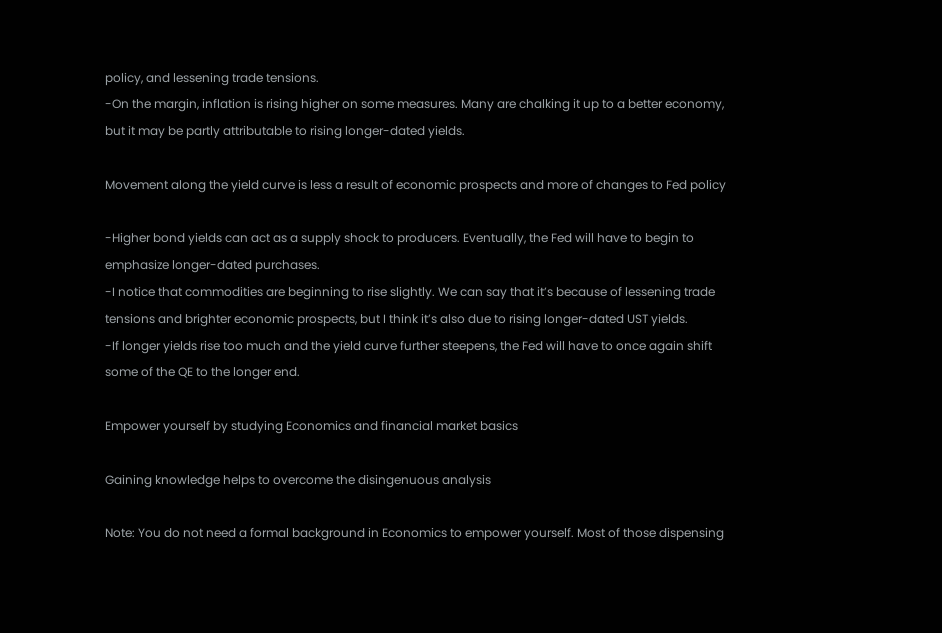policy, and lessening trade tensions.
-On the margin, inflation is rising higher on some measures. Many are chalking it up to a better economy, but it may be partly attributable to rising longer-dated yields.

Movement along the yield curve is less a result of economic prospects and more of changes to Fed policy

-Higher bond yields can act as a supply shock to producers. Eventually, the Fed will have to begin to emphasize longer-dated purchases.
-I notice that commodities are beginning to rise slightly. We can say that it’s because of lessening trade tensions and brighter economic prospects, but I think it’s also due to rising longer-dated UST yields.
-If longer yields rise too much and the yield curve further steepens, the Fed will have to once again shift some of the QE to the longer end.

Empower yourself by studying Economics and financial market basics

Gaining knowledge helps to overcome the disingenuous analysis

Note: You do not need a formal background in Economics to empower yourself. Most of those dispensing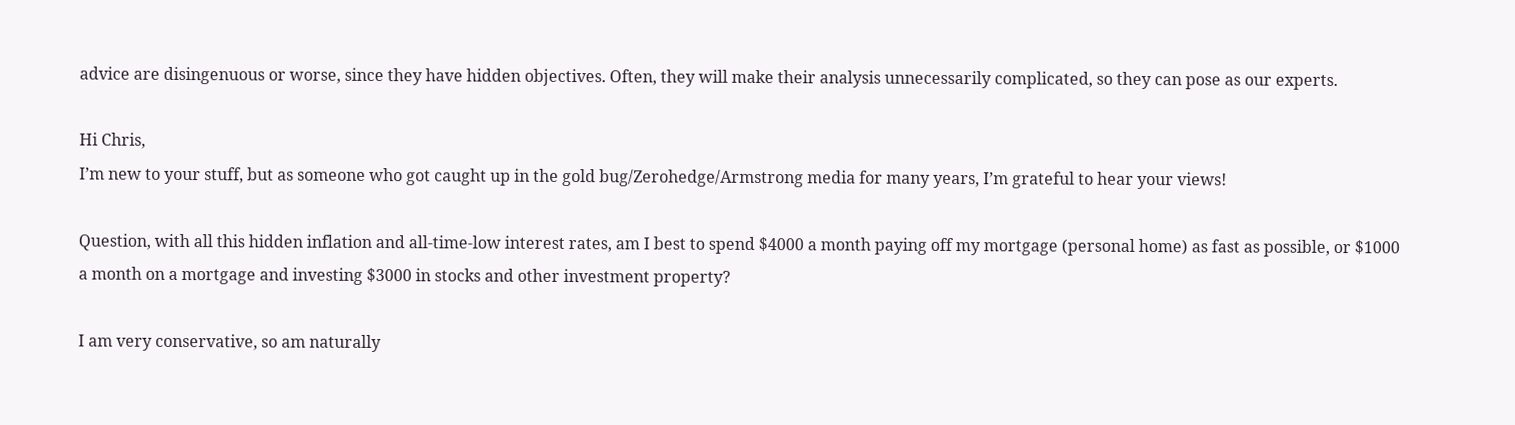advice are disingenuous or worse, since they have hidden objectives. Often, they will make their analysis unnecessarily complicated, so they can pose as our experts.

Hi Chris,
I’m new to your stuff, but as someone who got caught up in the gold bug/Zerohedge/Armstrong media for many years, I’m grateful to hear your views!

Question, with all this hidden inflation and all-time-low interest rates, am I best to spend $4000 a month paying off my mortgage (personal home) as fast as possible, or $1000 a month on a mortgage and investing $3000 in stocks and other investment property?

I am very conservative, so am naturally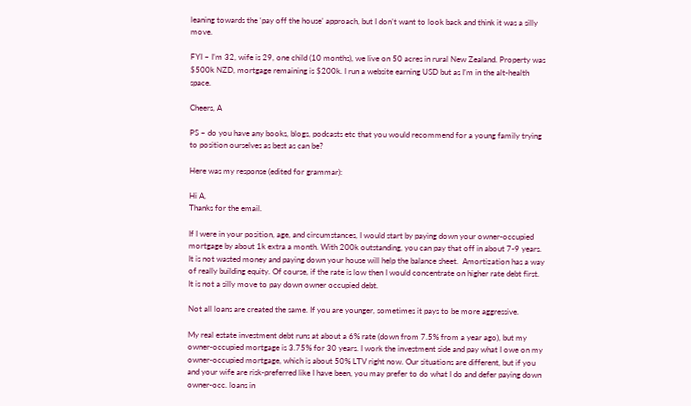leaning towards the ‘pay off the house’ approach, but I don’t want to look back and think it was a silly move.

FYI – I’m 32, wife is 29, one child (10 months), we live on 50 acres in rural New Zealand. Property was $500k NZD, mortgage remaining is $200k. I run a website earning USD but as I’m in the alt-health space.

Cheers, A

PS – do you have any books, blogs, podcasts etc that you would recommend for a young family trying to position ourselves as best as can be?

Here was my response (edited for grammar):

Hi A,
Thanks for the email.

If I were in your position, age, and circumstances, I would start by paying down your owner-occupied mortgage by about 1k extra a month. With 200k outstanding, you can pay that off in about 7-9 years. It is not wasted money and paying down your house will help the balance sheet.  Amortization has a way of really building equity. Of course, if the rate is low then I would concentrate on higher rate debt first. It is not a silly move to pay down owner occupied debt.

Not all loans are created the same. If you are younger, sometimes it pays to be more aggressive.

My real estate investment debt runs at about a 6% rate (down from 7.5% from a year ago), but my owner-occupied mortgage is 3.75% for 30 years. I work the investment side and pay what I owe on my owner-occupied mortgage, which is about 50% LTV right now. Our situations are different, but if you and your wife are risk-preferred like I have been, you may prefer to do what I do and defer paying down owner-occ. loans in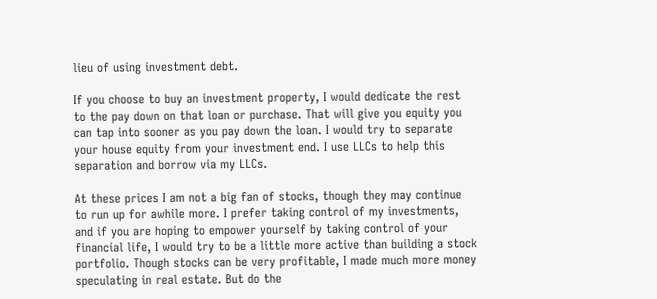lieu of using investment debt.

If you choose to buy an investment property, I would dedicate the rest to the pay down on that loan or purchase. That will give you equity you can tap into sooner as you pay down the loan. I would try to separate your house equity from your investment end. I use LLCs to help this separation and borrow via my LLCs.

At these prices I am not a big fan of stocks, though they may continue to run up for awhile more. I prefer taking control of my investments, and if you are hoping to empower yourself by taking control of your financial life, I would try to be a little more active than building a stock portfolio. Though stocks can be very profitable, I made much more money speculating in real estate. But do the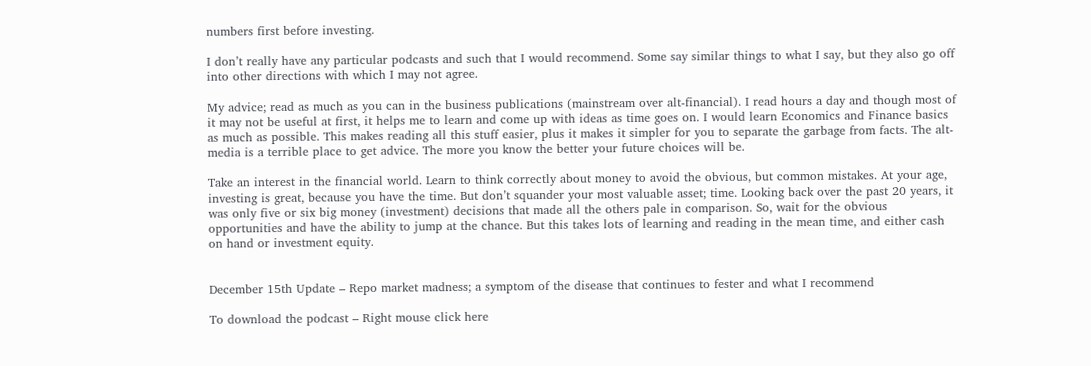numbers first before investing.

I don’t really have any particular podcasts and such that I would recommend. Some say similar things to what I say, but they also go off into other directions with which I may not agree.

My advice; read as much as you can in the business publications (mainstream over alt-financial). I read hours a day and though most of it may not be useful at first, it helps me to learn and come up with ideas as time goes on. I would learn Economics and Finance basics as much as possible. This makes reading all this stuff easier, plus it makes it simpler for you to separate the garbage from facts. The alt-media is a terrible place to get advice. The more you know the better your future choices will be.

Take an interest in the financial world. Learn to think correctly about money to avoid the obvious, but common mistakes. At your age, investing is great, because you have the time. But don’t squander your most valuable asset; time. Looking back over the past 20 years, it was only five or six big money (investment) decisions that made all the others pale in comparison. So, wait for the obvious opportunities and have the ability to jump at the chance. But this takes lots of learning and reading in the mean time, and either cash on hand or investment equity.


December 15th Update – Repo market madness; a symptom of the disease that continues to fester and what I recommend

To download the podcast – Right mouse click here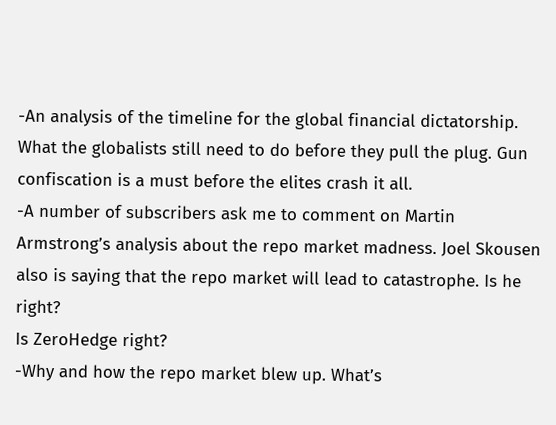-An analysis of the timeline for the global financial dictatorship. What the globalists still need to do before they pull the plug. Gun confiscation is a must before the elites crash it all.
-A number of subscribers ask me to comment on Martin Armstrong’s analysis about the repo market madness. Joel Skousen also is saying that the repo market will lead to catastrophe. Is he right?
Is ZeroHedge right?
-Why and how the repo market blew up. What’s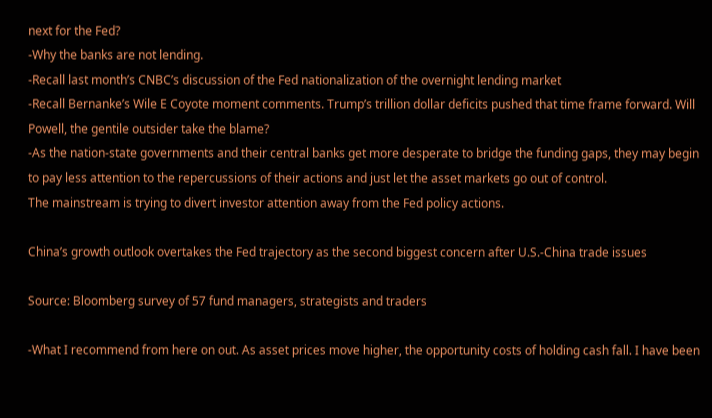next for the Fed?
-Why the banks are not lending.
-Recall last month’s CNBC’s discussion of the Fed nationalization of the overnight lending market
-Recall Bernanke’s Wile E Coyote moment comments. Trump’s trillion dollar deficits pushed that time frame forward. Will Powell, the gentile outsider take the blame?
-As the nation-state governments and their central banks get more desperate to bridge the funding gaps, they may begin to pay less attention to the repercussions of their actions and just let the asset markets go out of control.
The mainstream is trying to divert investor attention away from the Fed policy actions.

China’s growth outlook overtakes the Fed trajectory as the second biggest concern after U.S.-China trade issues

Source: Bloomberg survey of 57 fund managers, strategists and traders

-What I recommend from here on out. As asset prices move higher, the opportunity costs of holding cash fall. I have been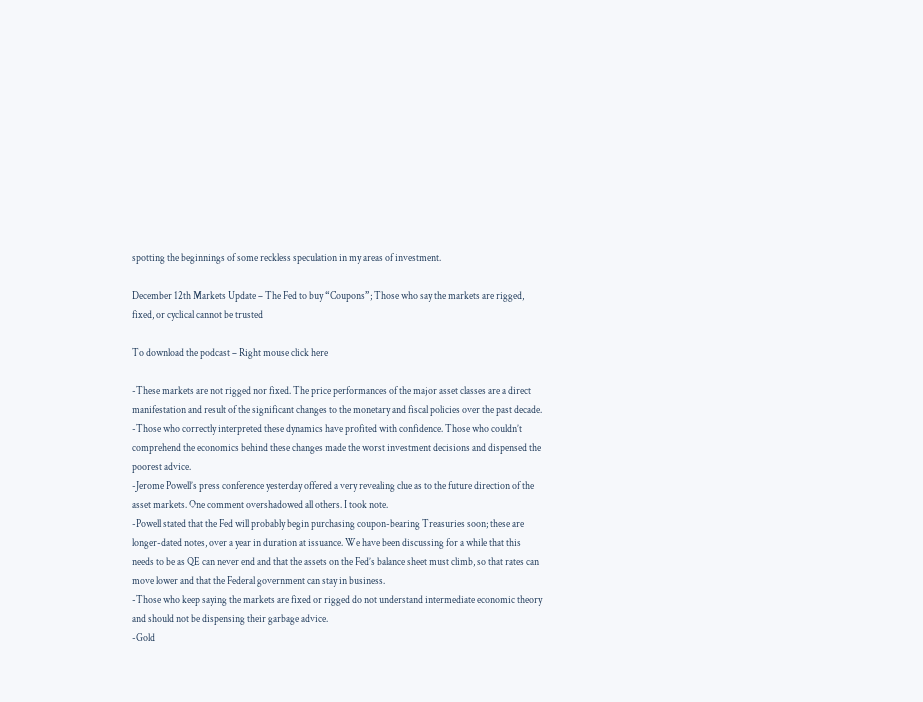spotting the beginnings of some reckless speculation in my areas of investment.

December 12th Markets Update – The Fed to buy “Coupons”; Those who say the markets are rigged, fixed, or cyclical cannot be trusted

To download the podcast – Right mouse click here

-These markets are not rigged nor fixed. The price performances of the major asset classes are a direct manifestation and result of the significant changes to the monetary and fiscal policies over the past decade.
-Those who correctly interpreted these dynamics have profited with confidence. Those who couldn’t comprehend the economics behind these changes made the worst investment decisions and dispensed the poorest advice.
-Jerome Powell’s press conference yesterday offered a very revealing clue as to the future direction of the asset markets. One comment overshadowed all others. I took note.
-Powell stated that the Fed will probably begin purchasing coupon-bearing Treasuries soon; these are longer-dated notes, over a year in duration at issuance. We have been discussing for a while that this needs to be as QE can never end and that the assets on the Fed’s balance sheet must climb, so that rates can move lower and that the Federal government can stay in business.
-Those who keep saying the markets are fixed or rigged do not understand intermediate economic theory and should not be dispensing their garbage advice.
-Gold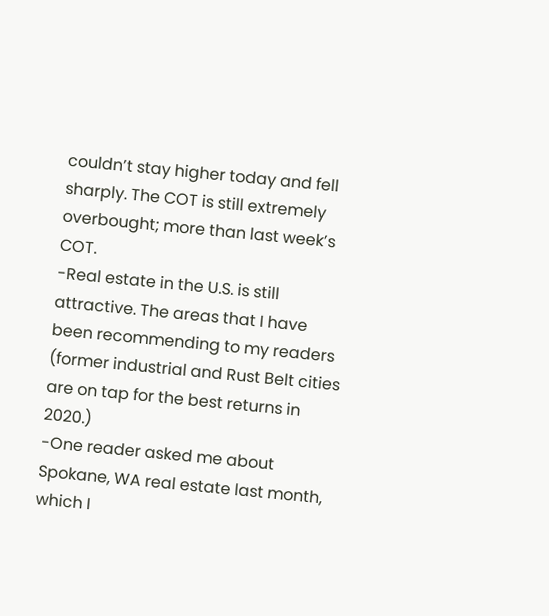couldn’t stay higher today and fell sharply. The COT is still extremely overbought; more than last week’s COT.
-Real estate in the U.S. is still attractive. The areas that I have been recommending to my readers (former industrial and Rust Belt cities are on tap for the best returns in 2020.)
-One reader asked me about Spokane, WA real estate last month, which I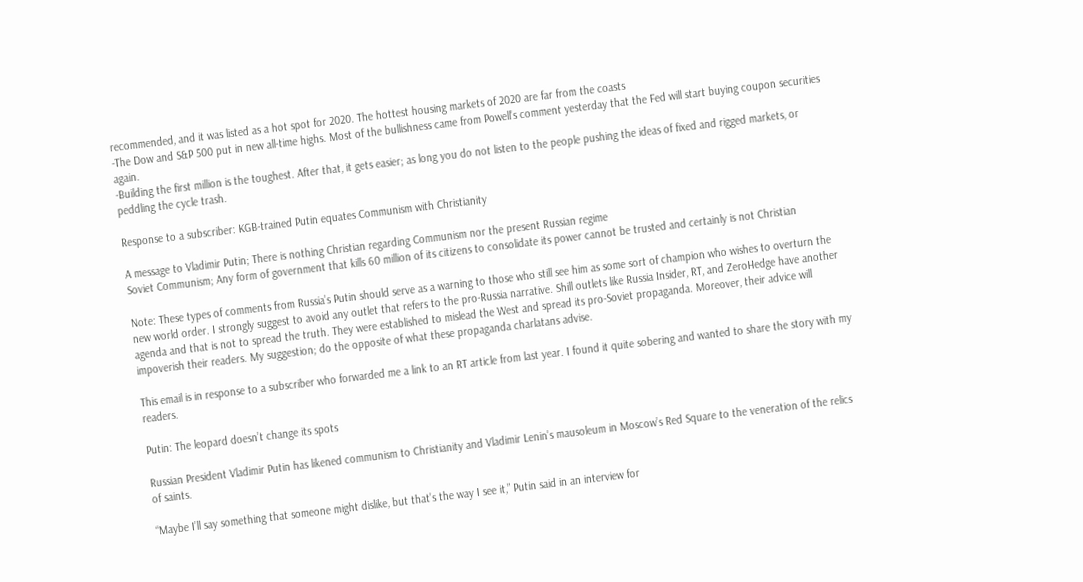recommended, and it was listed as a hot spot for 2020. The hottest housing markets of 2020 are far from the coasts
-The Dow and S&P 500 put in new all-time highs. Most of the bullishness came from Powell’s comment yesterday that the Fed will start buying coupon securities again.
-Building the first million is the toughest. After that, it gets easier; as long you do not listen to the people pushing the ideas of fixed and rigged markets, or peddling the cycle trash.

Response to a subscriber: KGB-trained Putin equates Communism with Christianity

A message to Vladimir Putin; There is nothing Christian regarding Communism nor the present Russian regime
Soviet Communism; Any form of government that kills 60 million of its citizens to consolidate its power cannot be trusted and certainly is not Christian

Note: These types of comments from Russia’s Putin should serve as a warning to those who still see him as some sort of champion who wishes to overturn the new world order. I strongly suggest to avoid any outlet that refers to the pro-Russia narrative. Shill outlets like Russia Insider, RT, and ZeroHedge have another agenda and that is not to spread the truth. They were established to mislead the West and spread its pro-Soviet propaganda. Moreover, their advice will impoverish their readers. My suggestion; do the opposite of what these propaganda charlatans advise.

This email is in response to a subscriber who forwarded me a link to an RT article from last year. I found it quite sobering and wanted to share the story with my readers.

Putin: The leopard doesn’t change its spots

Russian President Vladimir Putin has likened communism to Christianity and Vladimir Lenin’s mausoleum in Moscow’s Red Square to the veneration of the relics of saints.

“Maybe I’ll say something that someone might dislike, but that’s the way I see it,” Putin said in an interview for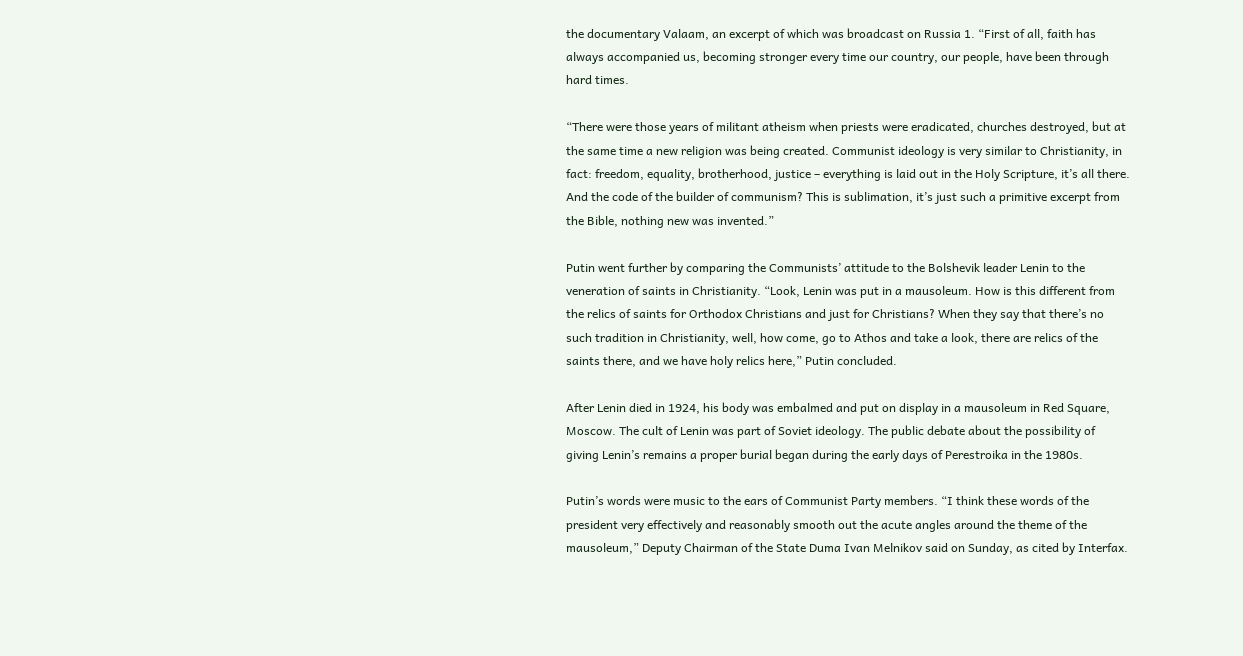the documentary Valaam, an excerpt of which was broadcast on Russia 1. “First of all, faith has always accompanied us, becoming stronger every time our country, our people, have been through hard times.

“There were those years of militant atheism when priests were eradicated, churches destroyed, but at the same time a new religion was being created. Communist ideology is very similar to Christianity, in fact: freedom, equality, brotherhood, justice – everything is laid out in the Holy Scripture, it’s all there. And the code of the builder of communism? This is sublimation, it’s just such a primitive excerpt from the Bible, nothing new was invented.”

Putin went further by comparing the Communists’ attitude to the Bolshevik leader Lenin to the veneration of saints in Christianity. “Look, Lenin was put in a mausoleum. How is this different from the relics of saints for Orthodox Christians and just for Christians? When they say that there’s no such tradition in Christianity, well, how come, go to Athos and take a look, there are relics of the saints there, and we have holy relics here,” Putin concluded.

After Lenin died in 1924, his body was embalmed and put on display in a mausoleum in Red Square, Moscow. The cult of Lenin was part of Soviet ideology. The public debate about the possibility of giving Lenin’s remains a proper burial began during the early days of Perestroika in the 1980s.

Putin’s words were music to the ears of Communist Party members. “I think these words of the president very effectively and reasonably smooth out the acute angles around the theme of the mausoleum,” Deputy Chairman of the State Duma Ivan Melnikov said on Sunday, as cited by Interfax.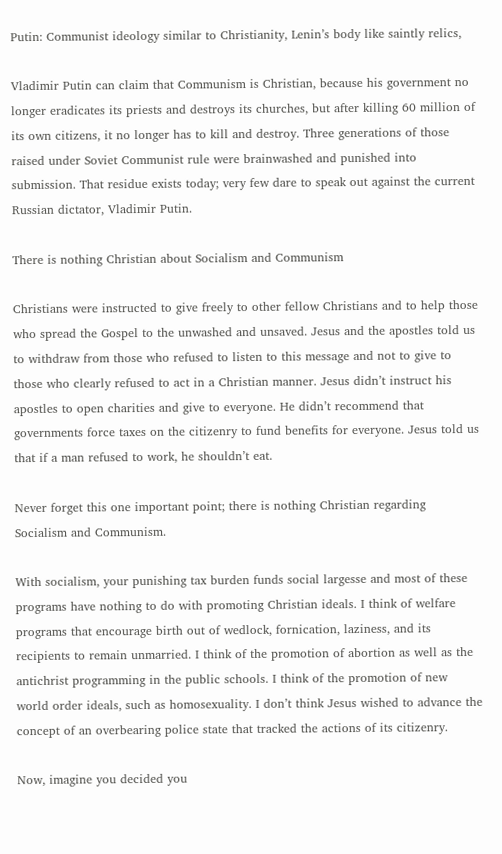Putin: Communist ideology similar to Christianity, Lenin’s body like saintly relics,

Vladimir Putin can claim that Communism is Christian, because his government no longer eradicates its priests and destroys its churches, but after killing 60 million of its own citizens, it no longer has to kill and destroy. Three generations of those raised under Soviet Communist rule were brainwashed and punished into submission. That residue exists today; very few dare to speak out against the current Russian dictator, Vladimir Putin.

There is nothing Christian about Socialism and Communism

Christians were instructed to give freely to other fellow Christians and to help those who spread the Gospel to the unwashed and unsaved. Jesus and the apostles told us to withdraw from those who refused to listen to this message and not to give to those who clearly refused to act in a Christian manner. Jesus didn’t instruct his apostles to open charities and give to everyone. He didn’t recommend that governments force taxes on the citizenry to fund benefits for everyone. Jesus told us that if a man refused to work, he shouldn’t eat.

Never forget this one important point; there is nothing Christian regarding Socialism and Communism.

With socialism, your punishing tax burden funds social largesse and most of these programs have nothing to do with promoting Christian ideals. I think of welfare programs that encourage birth out of wedlock, fornication, laziness, and its recipients to remain unmarried. I think of the promotion of abortion as well as the antichrist programming in the public schools. I think of the promotion of new world order ideals, such as homosexuality. I don’t think Jesus wished to advance the concept of an overbearing police state that tracked the actions of its citizenry.

Now, imagine you decided you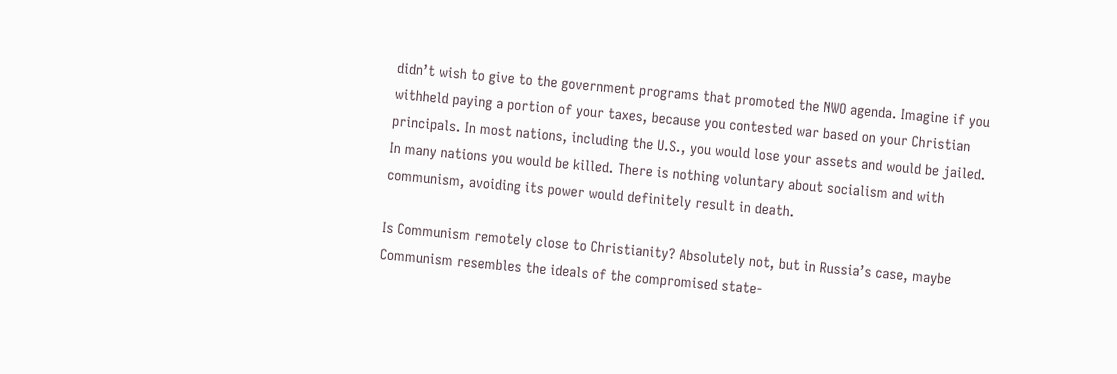didn’t wish to give to the government programs that promoted the NWO agenda. Imagine if you withheld paying a portion of your taxes, because you contested war based on your Christian principals. In most nations, including the U.S., you would lose your assets and would be jailed. In many nations you would be killed. There is nothing voluntary about socialism and with communism, avoiding its power would definitely result in death.

Is Communism remotely close to Christianity? Absolutely not, but in Russia’s case, maybe Communism resembles the ideals of the compromised state-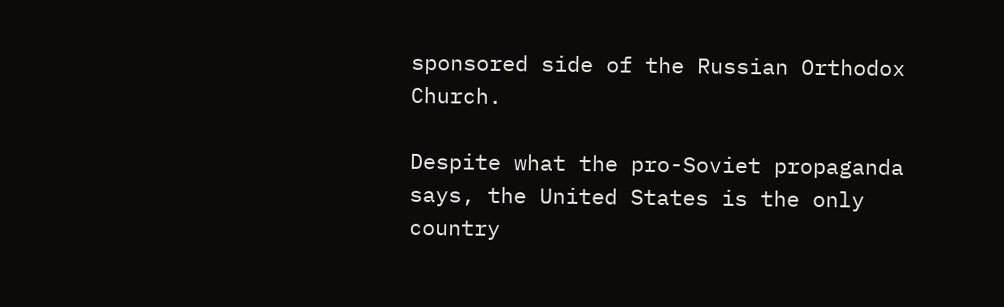sponsored side of the Russian Orthodox Church.

Despite what the pro-Soviet propaganda says, the United States is the only country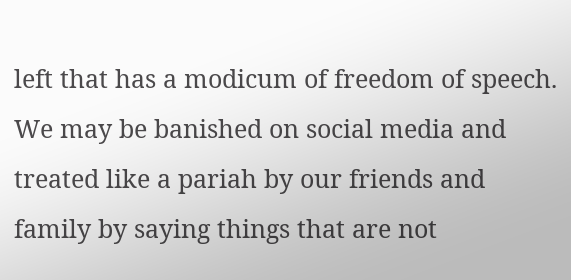left that has a modicum of freedom of speech. We may be banished on social media and treated like a pariah by our friends and family by saying things that are not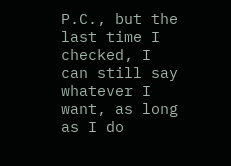P.C., but the last time I checked, I can still say whatever I want, as long as I do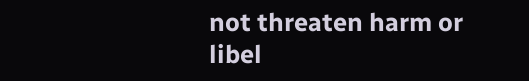not threaten harm or libel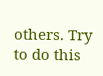others. Try to do this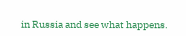in Russia and see what happens.